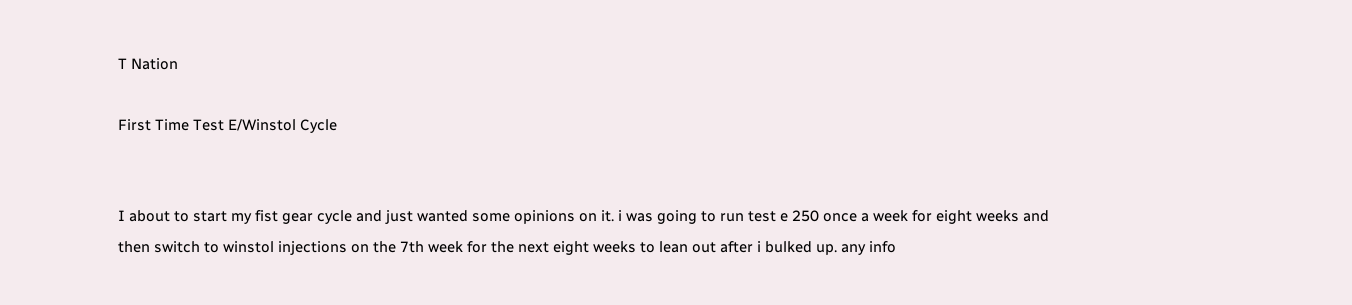T Nation

First Time Test E/Winstol Cycle


I about to start my fist gear cycle and just wanted some opinions on it. i was going to run test e 250 once a week for eight weeks and then switch to winstol injections on the 7th week for the next eight weeks to lean out after i bulked up. any info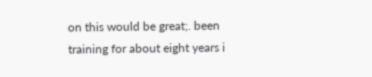on this would be great;. been training for about eight years i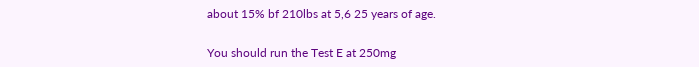about 15% bf 210lbs at 5,6 25 years of age.


You should run the Test E at 250mg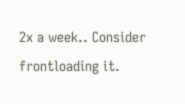2x a week.. Consider frontloading it.